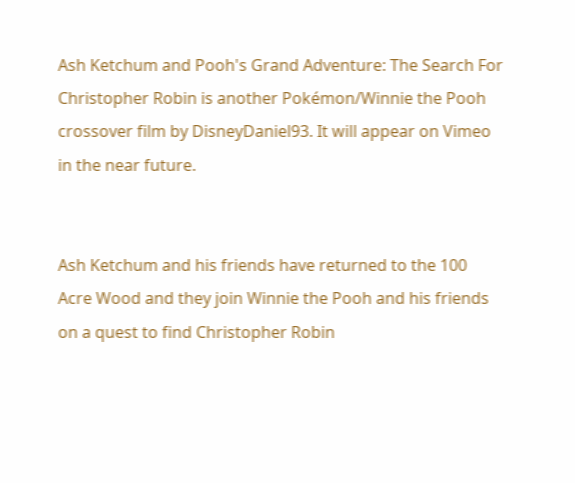Ash Ketchum and Pooh's Grand Adventure: The Search For Christopher Robin is another Pokémon/Winnie the Pooh crossover film by DisneyDaniel93. It will appear on Vimeo in the near future.


Ash Ketchum and his friends have returned to the 100 Acre Wood and they join Winnie the Pooh and his friends on a quest to find Christopher Robin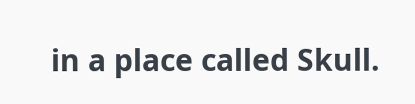in a place called Skull.